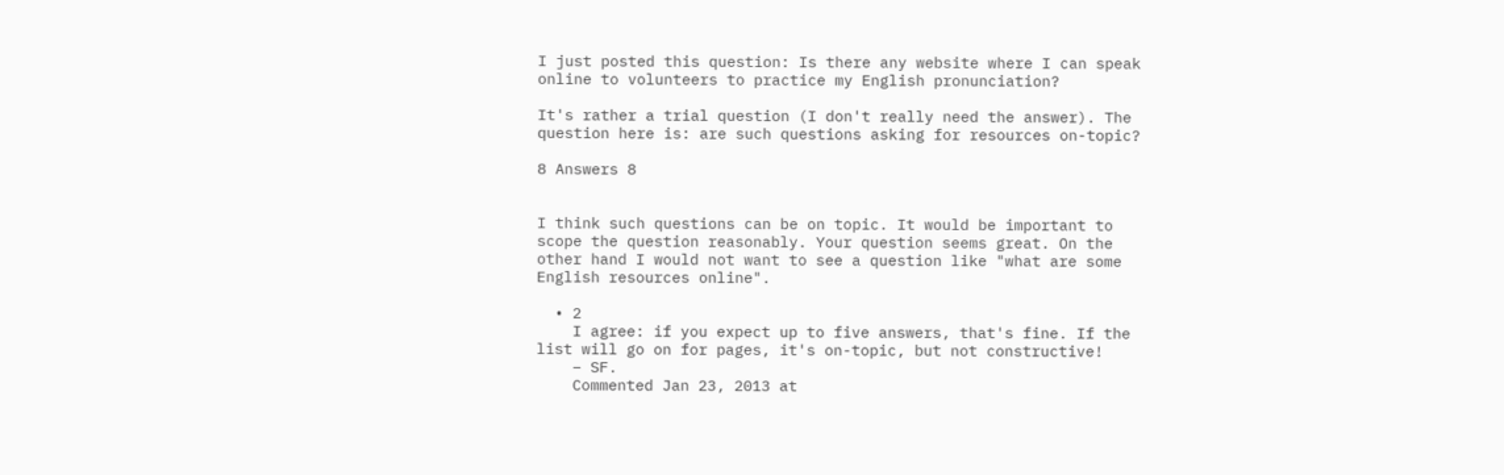I just posted this question: Is there any website where I can speak online to volunteers to practice my English pronunciation?

It's rather a trial question (I don't really need the answer). The question here is: are such questions asking for resources on-topic?

8 Answers 8


I think such questions can be on topic. It would be important to scope the question reasonably. Your question seems great. On the other hand I would not want to see a question like "what are some English resources online".

  • 2
    I agree: if you expect up to five answers, that's fine. If the list will go on for pages, it's on-topic, but not constructive!
    – SF.
    Commented Jan 23, 2013 at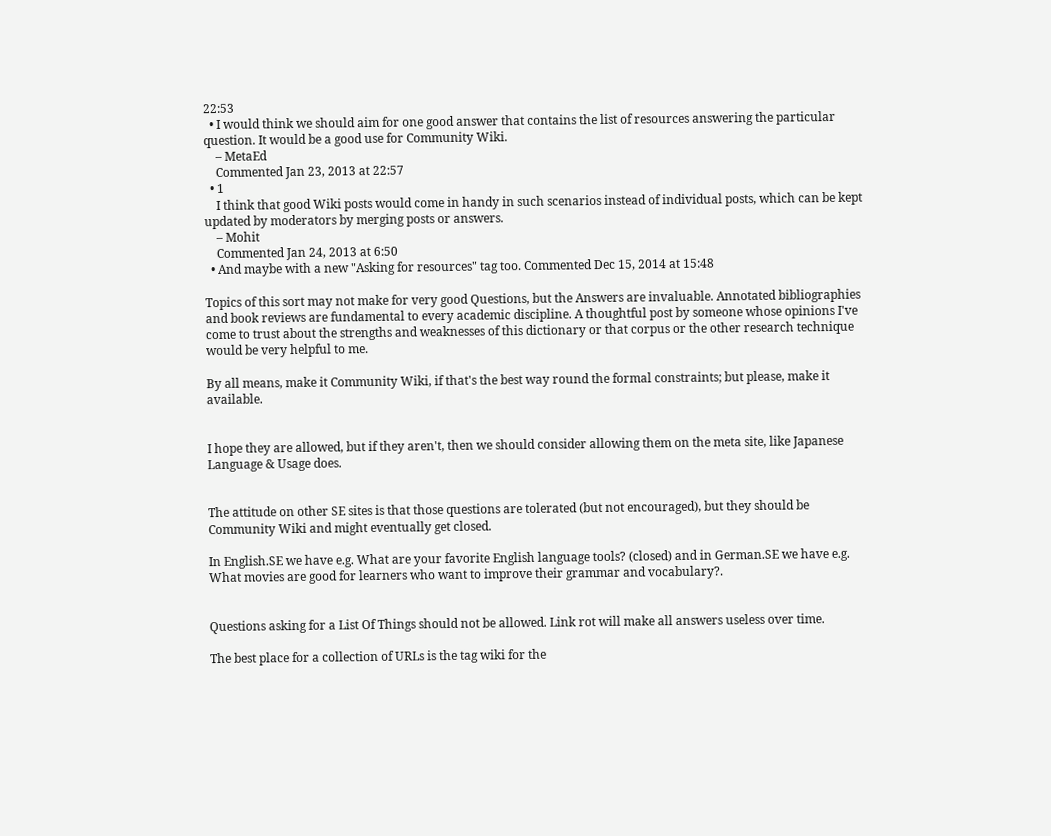22:53
  • I would think we should aim for one good answer that contains the list of resources answering the particular question. It would be a good use for Community Wiki.
    – MetaEd
    Commented Jan 23, 2013 at 22:57
  • 1
    I think that good Wiki posts would come in handy in such scenarios instead of individual posts, which can be kept updated by moderators by merging posts or answers.
    – Mohit
    Commented Jan 24, 2013 at 6:50
  • And maybe with a new "Asking for resources" tag too. Commented Dec 15, 2014 at 15:48

Topics of this sort may not make for very good Questions, but the Answers are invaluable. Annotated bibliographies and book reviews are fundamental to every academic discipline. A thoughtful post by someone whose opinions I've come to trust about the strengths and weaknesses of this dictionary or that corpus or the other research technique would be very helpful to me.

By all means, make it Community Wiki, if that's the best way round the formal constraints; but please, make it available.


I hope they are allowed, but if they aren't, then we should consider allowing them on the meta site, like Japanese Language & Usage does.


The attitude on other SE sites is that those questions are tolerated (but not encouraged), but they should be Community Wiki and might eventually get closed.

In English.SE we have e.g. What are your favorite English language tools? (closed) and in German.SE we have e.g. What movies are good for learners who want to improve their grammar and vocabulary?.


Questions asking for a List Of Things should not be allowed. Link rot will make all answers useless over time.

The best place for a collection of URLs is the tag wiki for the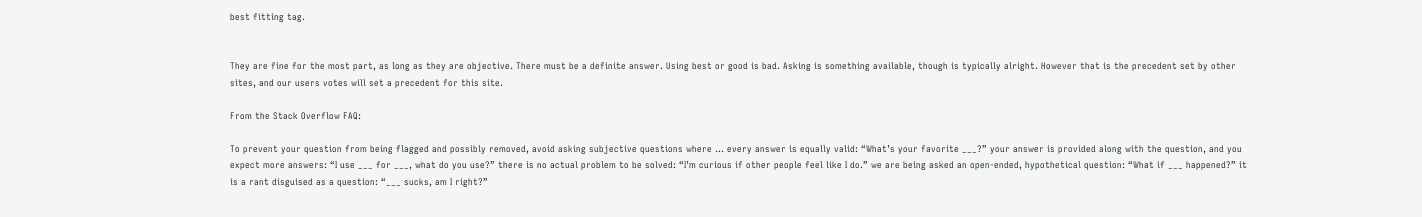best fitting tag.


They are fine for the most part, as long as they are objective. There must be a definite answer. Using best or good is bad. Asking is something available, though is typically alright. However that is the precedent set by other sites, and our users votes will set a precedent for this site.

From the Stack Overflow FAQ:

To prevent your question from being flagged and possibly removed, avoid asking subjective questions where … every answer is equally valid: “What’s your favorite ___?” your answer is provided along with the question, and you expect more answers: “I use ___ for ___, what do you use?” there is no actual problem to be solved: “I’m curious if other people feel like I do.” we are being asked an open-ended, hypothetical question: “What if ___ happened?” it is a rant disguised as a question: “___ sucks, am I right?”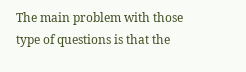The main problem with those type of questions is that the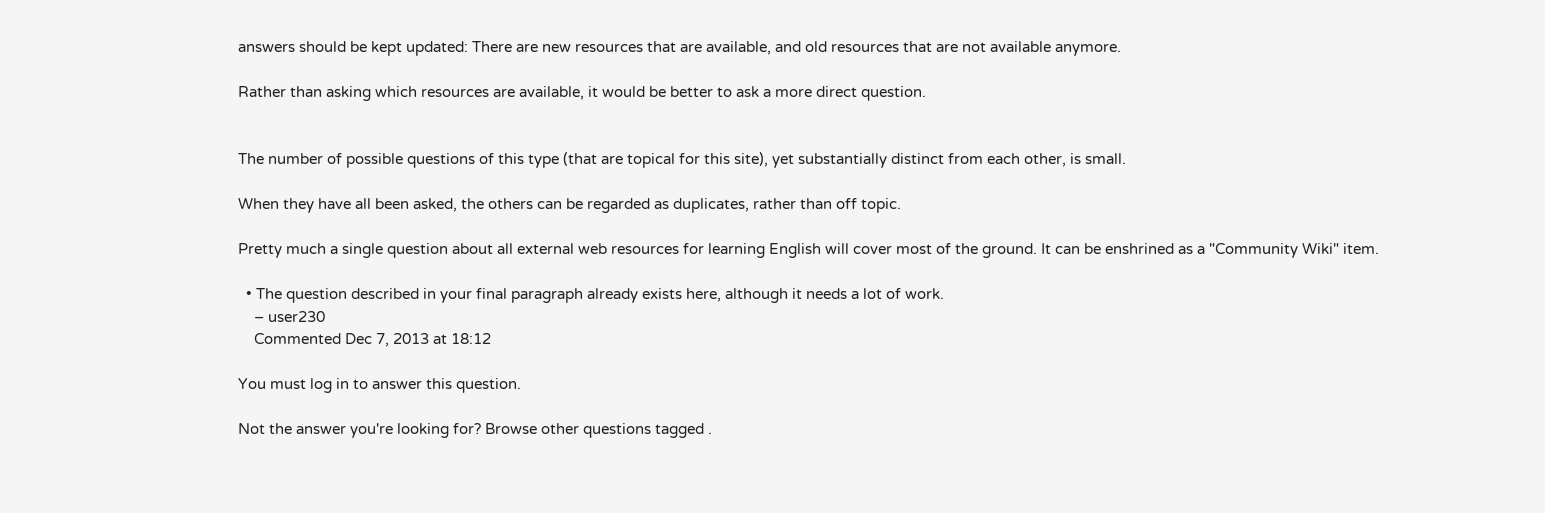answers should be kept updated: There are new resources that are available, and old resources that are not available anymore.

Rather than asking which resources are available, it would be better to ask a more direct question.


The number of possible questions of this type (that are topical for this site), yet substantially distinct from each other, is small.

When they have all been asked, the others can be regarded as duplicates, rather than off topic.

Pretty much a single question about all external web resources for learning English will cover most of the ground. It can be enshrined as a "Community Wiki" item.

  • The question described in your final paragraph already exists here, although it needs a lot of work.
    – user230
    Commented Dec 7, 2013 at 18:12

You must log in to answer this question.

Not the answer you're looking for? Browse other questions tagged .